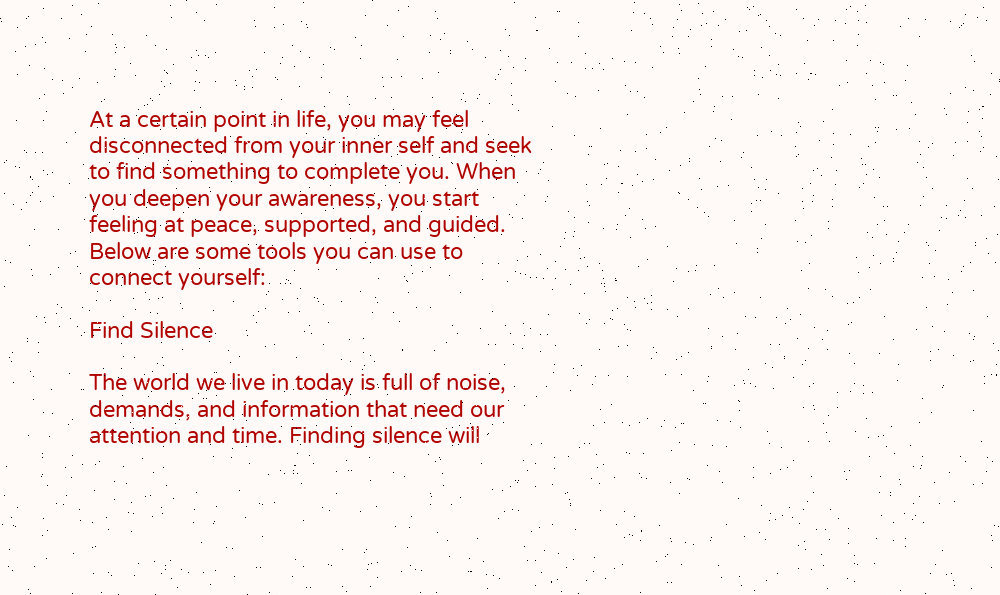At a certain point in life, you may feel disconnected from your inner self and seek to find something to complete you. When you deepen your awareness, you start feeling at peace, supported, and guided. Below are some tools you can use to connect yourself:

Find Silence

The world we live in today is full of noise, demands, and information that need our attention and time. Finding silence will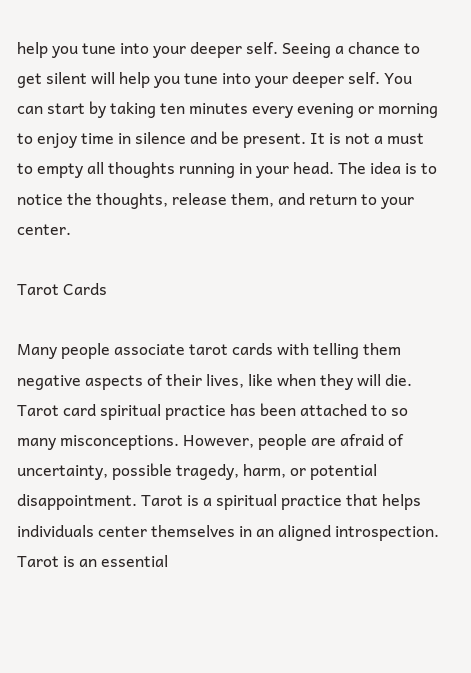help you tune into your deeper self. Seeing a chance to get silent will help you tune into your deeper self. You can start by taking ten minutes every evening or morning to enjoy time in silence and be present. It is not a must to empty all thoughts running in your head. The idea is to notice the thoughts, release them, and return to your center.

Tarot Cards

Many people associate tarot cards with telling them negative aspects of their lives, like when they will die. Tarot card spiritual practice has been attached to so many misconceptions. However, people are afraid of uncertainty, possible tragedy, harm, or potential disappointment. Tarot is a spiritual practice that helps individuals center themselves in an aligned introspection. Tarot is an essential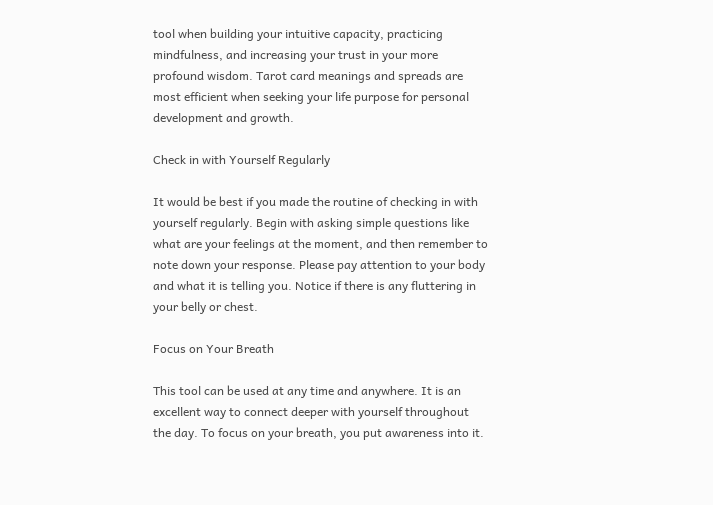tool when building your intuitive capacity, practicing mindfulness, and increasing your trust in your more profound wisdom. Tarot card meanings and spreads are most efficient when seeking your life purpose for personal development and growth.

Check in with Yourself Regularly

It would be best if you made the routine of checking in with yourself regularly. Begin with asking simple questions like what are your feelings at the moment, and then remember to note down your response. Please pay attention to your body and what it is telling you. Notice if there is any fluttering in your belly or chest.

Focus on Your Breath

This tool can be used at any time and anywhere. It is an excellent way to connect deeper with yourself throughout the day. To focus on your breath, you put awareness into it.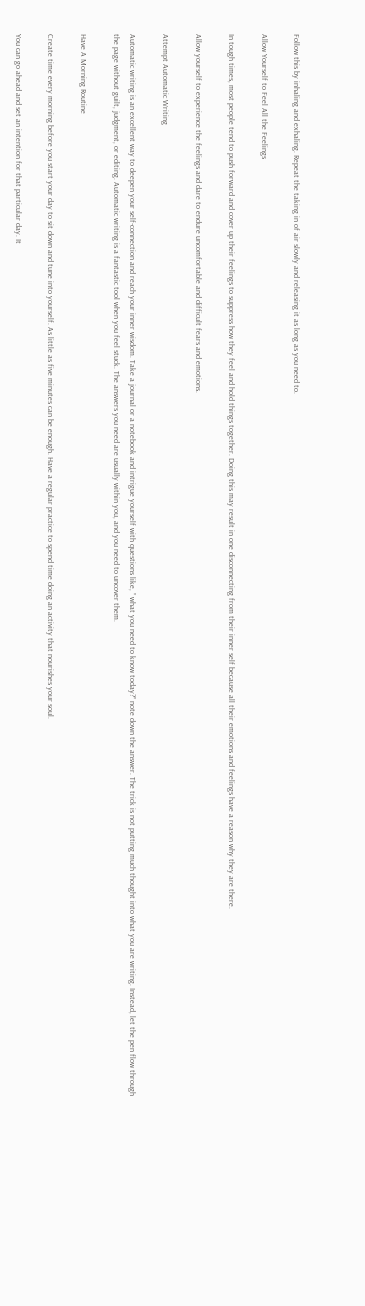Follow this by inhaling and exhaling. Repeat the taking in of air slowly and releasing it as long as you need to.

Allow Yourself to Feel All the Feelings

In tough times, most people tend to push forward and cover up their feelings to suppress how they feel and hold things together. Doing this may result in one disconnecting from their inner self because all their emotions and feelings have a reason why they are there.

Allow yourself to experience the feelings and dare to endure uncomfortable and difficult fears and emotions.

Attempt Automatic Writing

Automatic writing is an excellent way to deepen your self-connection and reach your inner wisdom. Take a journal or a notebook and intrigue yourself with questions like, ” what you need to know today?” note down the answer. The trick is not putting much thought into what you are writing. Instead, let the pen flow through the page without guilt, judgment, or editing. Automatic writing is a fantastic tool when you feel stuck. The answers you need are usually within you, and you need to uncover them.

Have A Morning Routine

Create time every morning before you start your day to sit down and tune into yourself. As little as five minutes can be enough. Have a regular practice to spend time doing an activity that nourishes your soul.

You can go ahead and set an intention for that particular day. It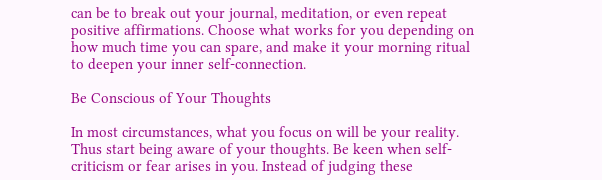can be to break out your journal, meditation, or even repeat positive affirmations. Choose what works for you depending on how much time you can spare, and make it your morning ritual to deepen your inner self-connection.

Be Conscious of Your Thoughts

In most circumstances, what you focus on will be your reality. Thus start being aware of your thoughts. Be keen when self-criticism or fear arises in you. Instead of judging these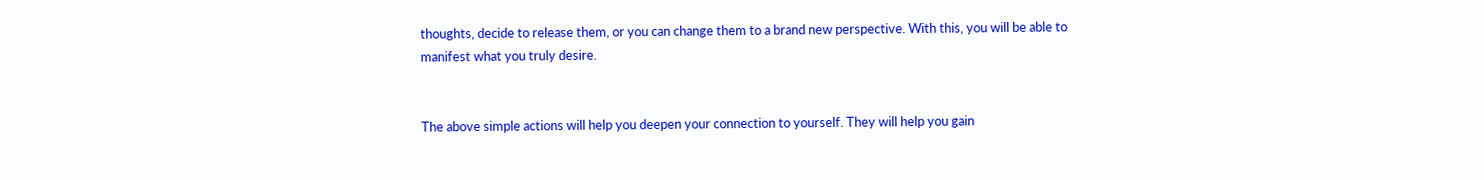thoughts, decide to release them, or you can change them to a brand new perspective. With this, you will be able to manifest what you truly desire.


The above simple actions will help you deepen your connection to yourself. They will help you gain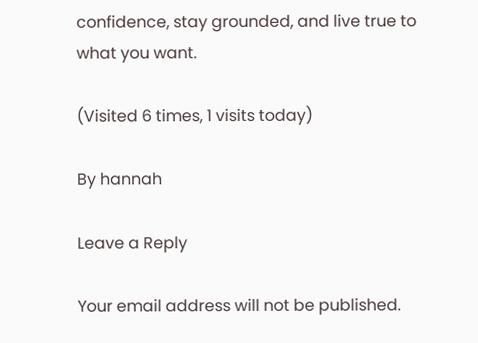confidence, stay grounded, and live true to what you want.

(Visited 6 times, 1 visits today)

By hannah

Leave a Reply

Your email address will not be published.